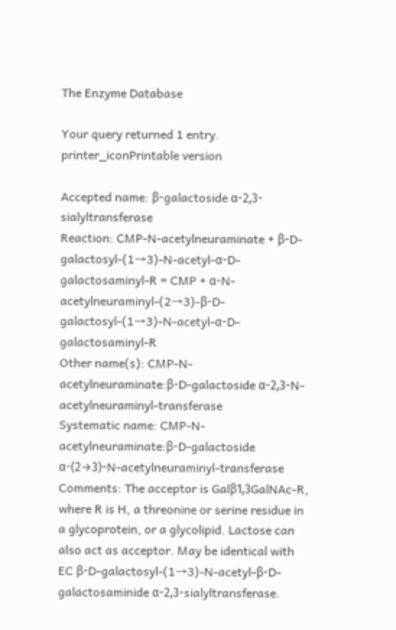The Enzyme Database

Your query returned 1 entry.    printer_iconPrintable version

Accepted name: β-galactoside α-2,3-sialyltransferase
Reaction: CMP-N-acetylneuraminate + β-D-galactosyl-(1→3)-N-acetyl-α-D-galactosaminyl-R = CMP + α-N-acetylneuraminyl-(2→3)-β-D-galactosyl-(1→3)-N-acetyl-α-D-galactosaminyl-R
Other name(s): CMP-N-acetylneuraminate:β-D-galactoside α-2,3-N-acetylneuraminyl-transferase
Systematic name: CMP-N-acetylneuraminate:β-D-galactoside α-(2→3)-N-acetylneuraminyl-transferase
Comments: The acceptor is Galβ1,3GalNAc-R, where R is H, a threonine or serine residue in a glycoprotein, or a glycolipid. Lactose can also act as acceptor. May be identical with EC β-D-galactosyl-(1→3)-N-acetyl-β-D-galactosaminide α-2,3-sialyltransferase.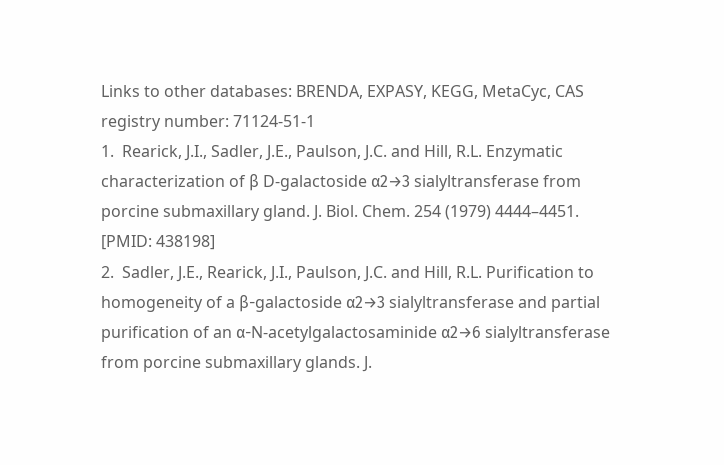Links to other databases: BRENDA, EXPASY, KEGG, MetaCyc, CAS registry number: 71124-51-1
1.  Rearick, J.I., Sadler, J.E., Paulson, J.C. and Hill, R.L. Enzymatic characterization of β D-galactoside α2→3 sialyltransferase from porcine submaxillary gland. J. Biol. Chem. 254 (1979) 4444–4451. [PMID: 438198]
2.  Sadler, J.E., Rearick, J.I., Paulson, J.C. and Hill, R.L. Purification to homogeneity of a β-galactoside α2→3 sialyltransferase and partial purification of an α-N-acetylgalactosaminide α2→6 sialyltransferase from porcine submaxillary glands. J.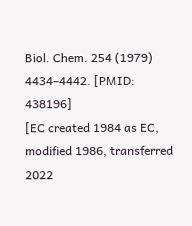Biol. Chem. 254 (1979) 4434–4442. [PMID: 438196]
[EC created 1984 as EC, modified 1986, transferred 2022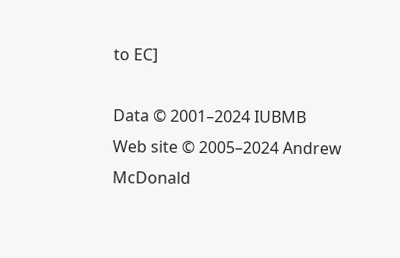to EC]

Data © 2001–2024 IUBMB
Web site © 2005–2024 Andrew McDonald